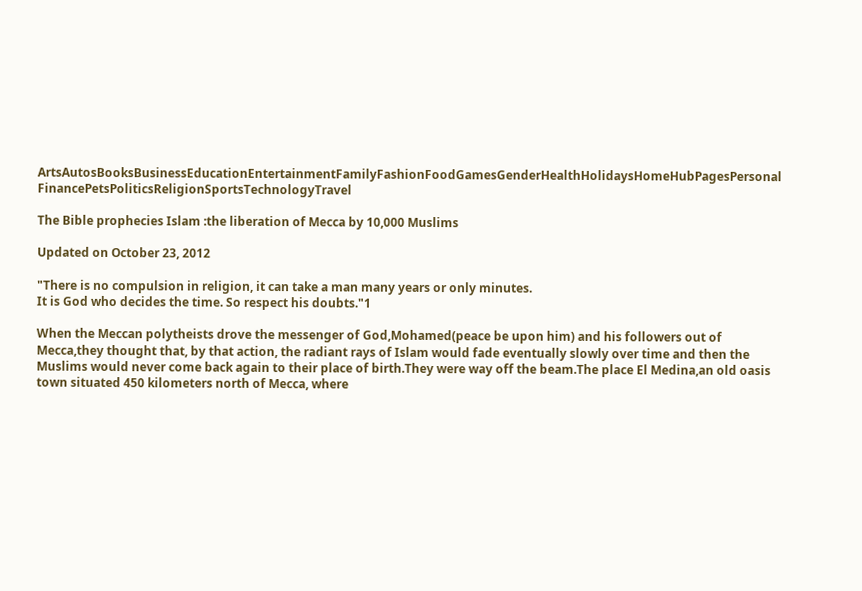ArtsAutosBooksBusinessEducationEntertainmentFamilyFashionFoodGamesGenderHealthHolidaysHomeHubPagesPersonal FinancePetsPoliticsReligionSportsTechnologyTravel

The Bible prophecies Islam :the liberation of Mecca by 10,000 Muslims

Updated on October 23, 2012

"There is no compulsion in religion, it can take a man many years or only minutes.
It is God who decides the time. So respect his doubts."1

When the Meccan polytheists drove the messenger of God,Mohamed(peace be upon him) and his followers out of Mecca,they thought that, by that action, the radiant rays of Islam would fade eventually slowly over time and then the Muslims would never come back again to their place of birth.They were way off the beam.The place El Medina,an old oasis town situated 450 kilometers north of Mecca, where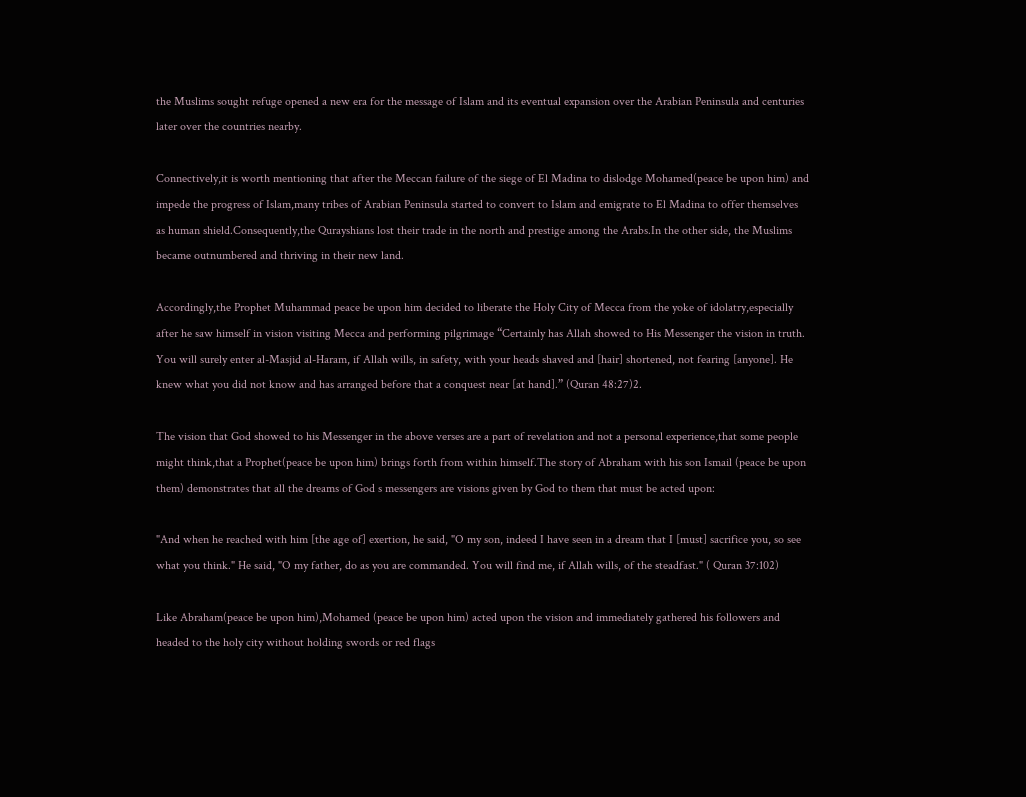the Muslims sought refuge opened a new era for the message of Islam and its eventual expansion over the Arabian Peninsula and centuries later over the countries nearby.

Connectively,it is worth mentioning that after the Meccan failure of the siege of El Madina to dislodge Mohamed(peace be upon him) and impede the progress of Islam,many tribes of Arabian Peninsula started to convert to Islam and emigrate to El Madina to offer themselves as human shield.Consequently,the Qurayshians lost their trade in the north and prestige among the Arabs.In the other side, the Muslims became outnumbered and thriving in their new land.

Accordingly,the Prophet Muhammad peace be upon him decided to liberate the Holy City of Mecca from the yoke of idolatry,especially after he saw himself in vision visiting Mecca and performing pilgrimage “Certainly has Allah showed to His Messenger the vision in truth. You will surely enter al-Masjid al-Haram, if Allah wills, in safety, with your heads shaved and [hair] shortened, not fearing [anyone]. He knew what you did not know and has arranged before that a conquest near [at hand].” (Quran 48:27)2.

The vision that God showed to his Messenger in the above verses are a part of revelation and not a personal experience,that some people might think,that a Prophet(peace be upon him) brings forth from within himself.The story of Abraham with his son Ismail (peace be upon them) demonstrates that all the dreams of God s messengers are visions given by God to them that must be acted upon:

"And when he reached with him [the age of] exertion, he said, "O my son, indeed I have seen in a dream that I [must] sacrifice you, so see what you think." He said, "O my father, do as you are commanded. You will find me, if Allah wills, of the steadfast." ( Quran 37:102)

Like Abraham(peace be upon him),Mohamed (peace be upon him) acted upon the vision and immediately gathered his followers and headed to the holy city without holding swords or red flags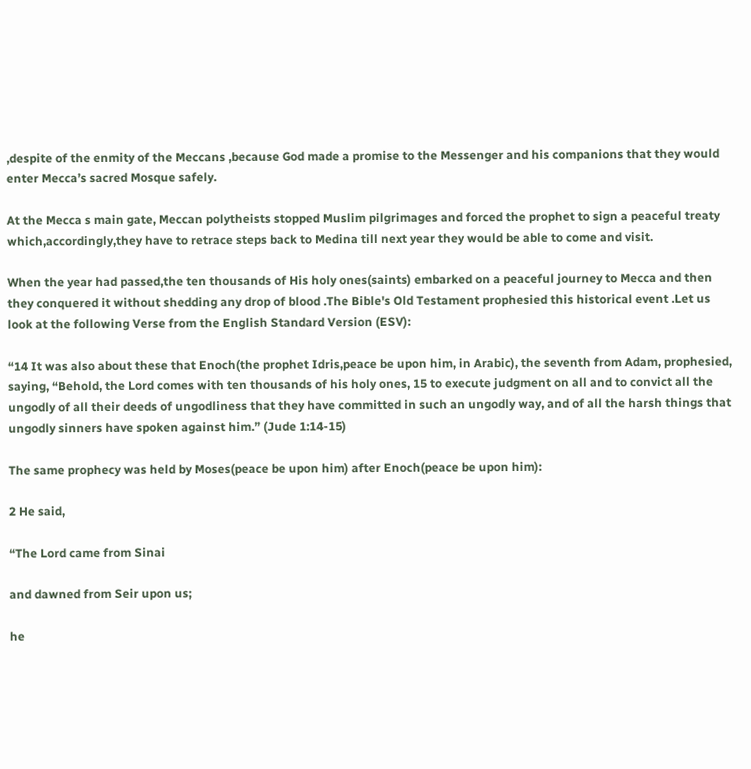,despite of the enmity of the Meccans ,because God made a promise to the Messenger and his companions that they would enter Mecca’s sacred Mosque safely.

At the Mecca s main gate, Meccan polytheists stopped Muslim pilgrimages and forced the prophet to sign a peaceful treaty which,accordingly,they have to retrace steps back to Medina till next year they would be able to come and visit.

When the year had passed,the ten thousands of His holy ones(saints) embarked on a peaceful journey to Mecca and then they conquered it without shedding any drop of blood .The Bible's Old Testament prophesied this historical event .Let us look at the following Verse from the English Standard Version (ESV):

“14 It was also about these that Enoch(the prophet Idris,peace be upon him, in Arabic), the seventh from Adam, prophesied, saying, “Behold, the Lord comes with ten thousands of his holy ones, 15 to execute judgment on all and to convict all the ungodly of all their deeds of ungodliness that they have committed in such an ungodly way, and of all the harsh things that ungodly sinners have spoken against him.” (Jude 1:14-15)

The same prophecy was held by Moses(peace be upon him) after Enoch(peace be upon him):

2 He said,

“The Lord came from Sinai

and dawned from Seir upon us;

he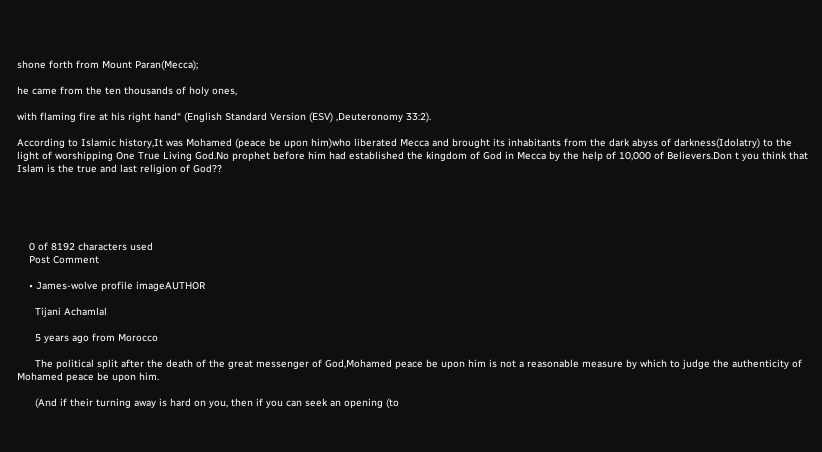shone forth from Mount Paran(Mecca);

he came from the ten thousands of holy ones,

with flaming fire at his right hand“ (English Standard Version (ESV) ,Deuteronomy 33:2).

According to Islamic history,It was Mohamed (peace be upon him)who liberated Mecca and brought its inhabitants from the dark abyss of darkness(Idolatry) to the light of worshipping One True Living God.No prophet before him had established the kingdom of God in Mecca by the help of 10,000 of Believers.Don t you think that Islam is the true and last religion of God??





    0 of 8192 characters used
    Post Comment

    • James-wolve profile imageAUTHOR

      Tijani Achamlal

      5 years ago from Morocco

      The political split after the death of the great messenger of God,Mohamed peace be upon him is not a reasonable measure by which to judge the authenticity of Mohamed peace be upon him.

      (And if their turning away is hard on you, then if you can seek an opening (to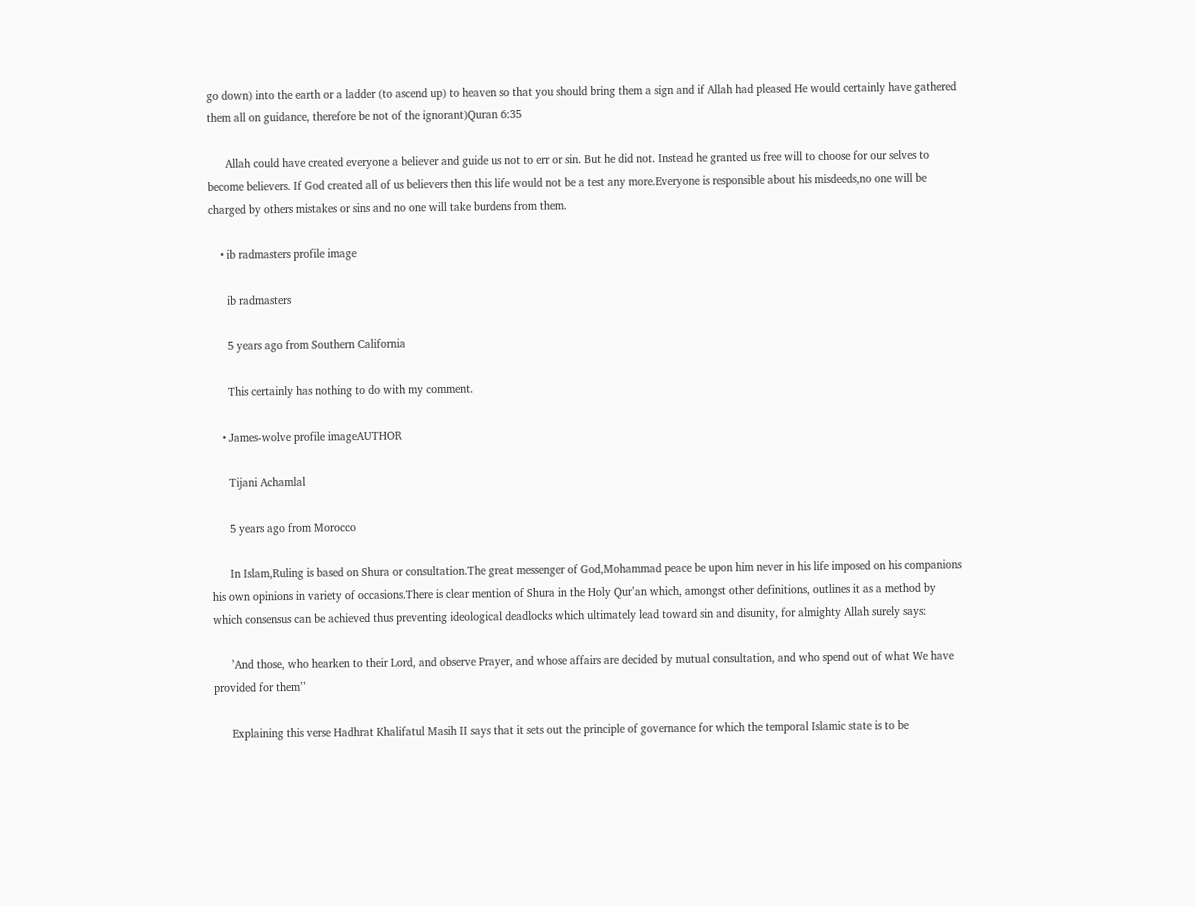go down) into the earth or a ladder (to ascend up) to heaven so that you should bring them a sign and if Allah had pleased He would certainly have gathered them all on guidance, therefore be not of the ignorant)Quran 6:35

      Allah could have created everyone a believer and guide us not to err or sin. But he did not. Instead he granted us free will to choose for our selves to become believers. If God created all of us believers then this life would not be a test any more.Everyone is responsible about his misdeeds,no one will be charged by others mistakes or sins and no one will take burdens from them.

    • ib radmasters profile image

      ib radmasters

      5 years ago from Southern California

      This certainly has nothing to do with my comment.

    • James-wolve profile imageAUTHOR

      Tijani Achamlal

      5 years ago from Morocco

      In Islam,Ruling is based on Shura or consultation.The great messenger of God,Mohammad peace be upon him never in his life imposed on his companions his own opinions in variety of occasions.There is clear mention of Shura in the Holy Qur’an which, amongst other definitions, outlines it as a method by which consensus can be achieved thus preventing ideological deadlocks which ultimately lead toward sin and disunity, for almighty Allah surely says:

      ’And those, who hearken to their Lord, and observe Prayer, and whose affairs are decided by mutual consultation, and who spend out of what We have provided for them’’

      Explaining this verse Hadhrat Khalifatul Masih II says that it sets out the principle of governance for which the temporal Islamic state is to be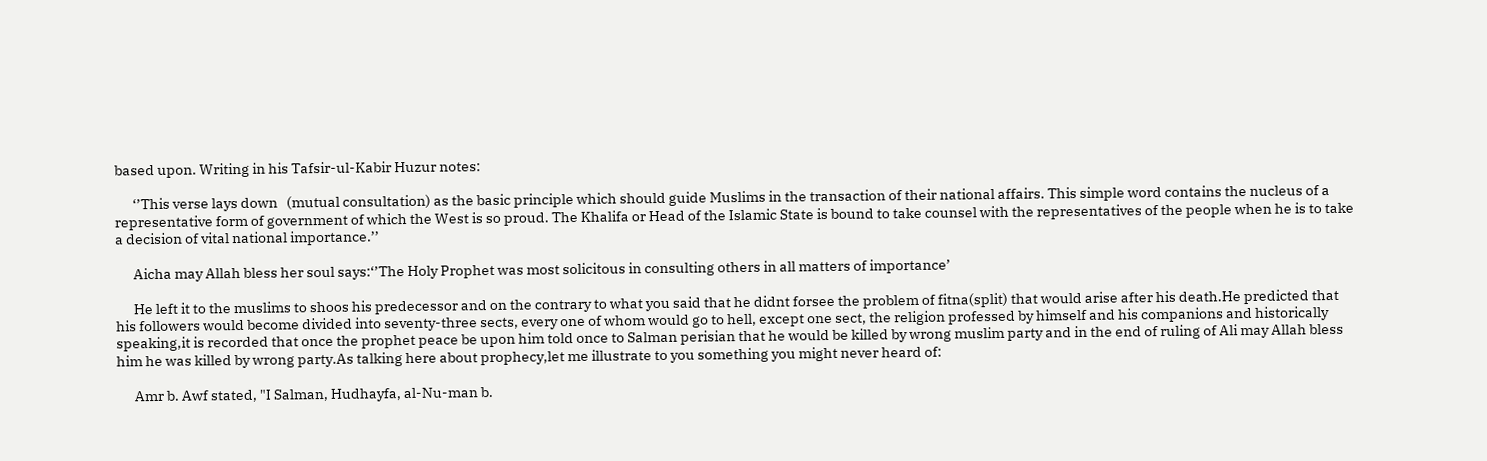based upon. Writing in his Tafsir-ul-Kabir Huzur notes:

      ‘’This verse lays down   (mutual consultation) as the basic principle which should guide Muslims in the transaction of their national affairs. This simple word contains the nucleus of a representative form of government of which the West is so proud. The Khalifa or Head of the Islamic State is bound to take counsel with the representatives of the people when he is to take a decision of vital national importance.’’

      Aicha may Allah bless her soul says:‘’The Holy Prophet was most solicitous in consulting others in all matters of importance’

      He left it to the muslims to shoos his predecessor and on the contrary to what you said that he didnt forsee the problem of fitna(split) that would arise after his death.He predicted that his followers would become divided into seventy-three sects, every one of whom would go to hell, except one sect, the religion professed by himself and his companions and historically speaking,it is recorded that once the prophet peace be upon him told once to Salman perisian that he would be killed by wrong muslim party and in the end of ruling of Ali may Allah bless him he was killed by wrong party.As talking here about prophecy,let me illustrate to you something you might never heard of:

      Amr b. Awf stated, "I Salman, Hudhayfa, al-Nu-man b.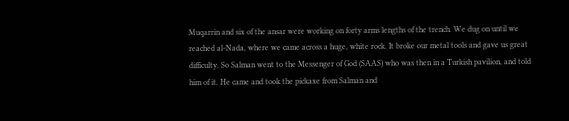Muqarrin and six of the ansar were working on forty arms lengths of the trench. We dug on until we reached al-Nada, where we came across a huge, white rock. It broke our metal tools and gave us great difficulty. So Salman went to the Messenger of God (SAAS) who was then in a Turkish pavilion, and told him of it. He came and took the pickaxe from Salman and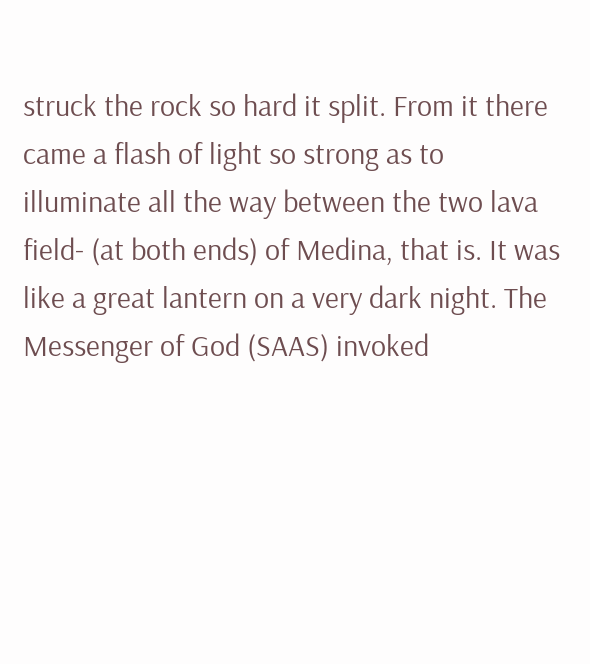struck the rock so hard it split. From it there came a flash of light so strong as to illuminate all the way between the two lava field- (at both ends) of Medina, that is. It was like a great lantern on a very dark night. The Messenger of God (SAAS) invoked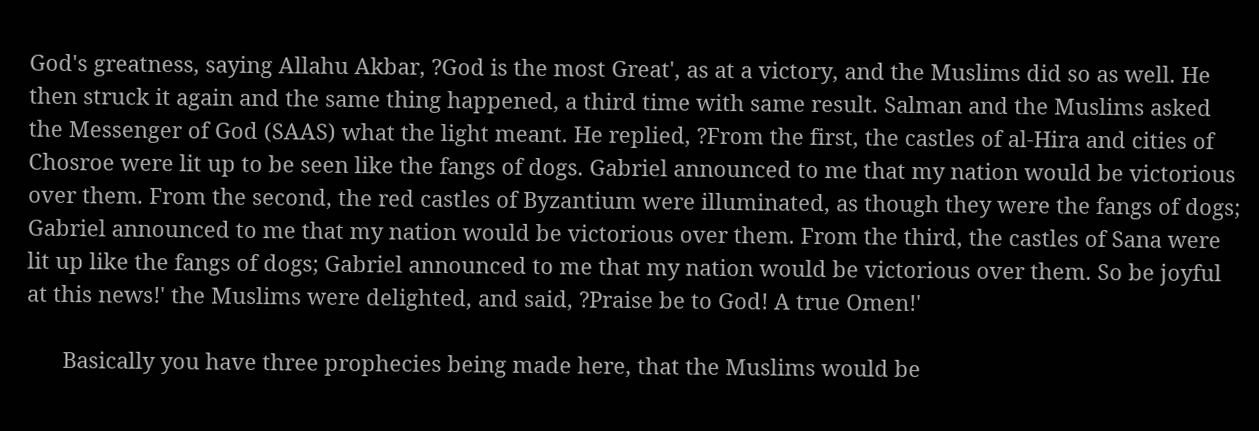God's greatness, saying Allahu Akbar, ?God is the most Great', as at a victory, and the Muslims did so as well. He then struck it again and the same thing happened, a third time with same result. Salman and the Muslims asked the Messenger of God (SAAS) what the light meant. He replied, ?From the first, the castles of al-Hira and cities of Chosroe were lit up to be seen like the fangs of dogs. Gabriel announced to me that my nation would be victorious over them. From the second, the red castles of Byzantium were illuminated, as though they were the fangs of dogs; Gabriel announced to me that my nation would be victorious over them. From the third, the castles of Sana were lit up like the fangs of dogs; Gabriel announced to me that my nation would be victorious over them. So be joyful at this news!' the Muslims were delighted, and said, ?Praise be to God! A true Omen!'

      Basically you have three prophecies being made here, that the Muslims would be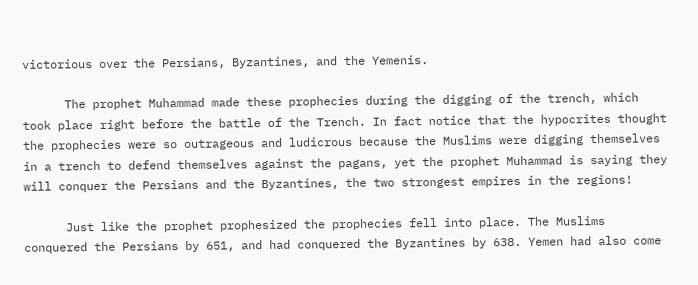victorious over the Persians, Byzantines, and the Yemenis.

      The prophet Muhammad made these prophecies during the digging of the trench, which took place right before the battle of the Trench. In fact notice that the hypocrites thought the prophecies were so outrageous and ludicrous because the Muslims were digging themselves in a trench to defend themselves against the pagans, yet the prophet Muhammad is saying they will conquer the Persians and the Byzantines, the two strongest empires in the regions!

      Just like the prophet prophesized the prophecies fell into place. The Muslims conquered the Persians by 651, and had conquered the Byzantines by 638. Yemen had also come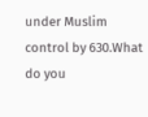under Muslim control by 630.What do you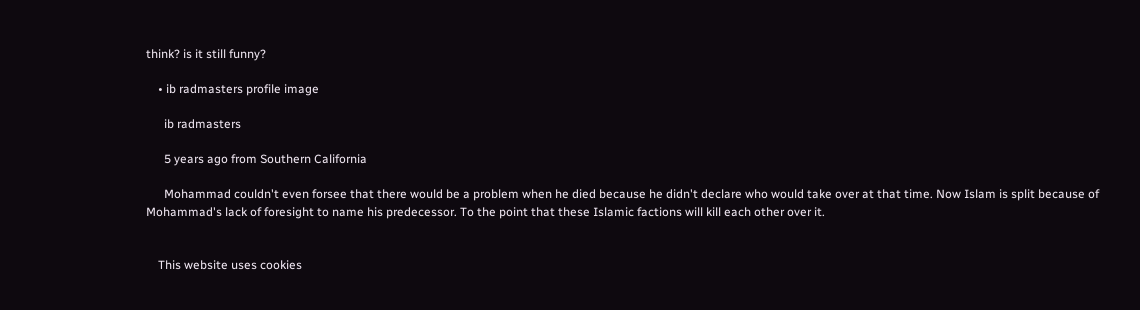think? is it still funny?

    • ib radmasters profile image

      ib radmasters

      5 years ago from Southern California

      Mohammad couldn't even forsee that there would be a problem when he died because he didn't declare who would take over at that time. Now Islam is split because of Mohammad's lack of foresight to name his predecessor. To the point that these Islamic factions will kill each other over it.


    This website uses cookies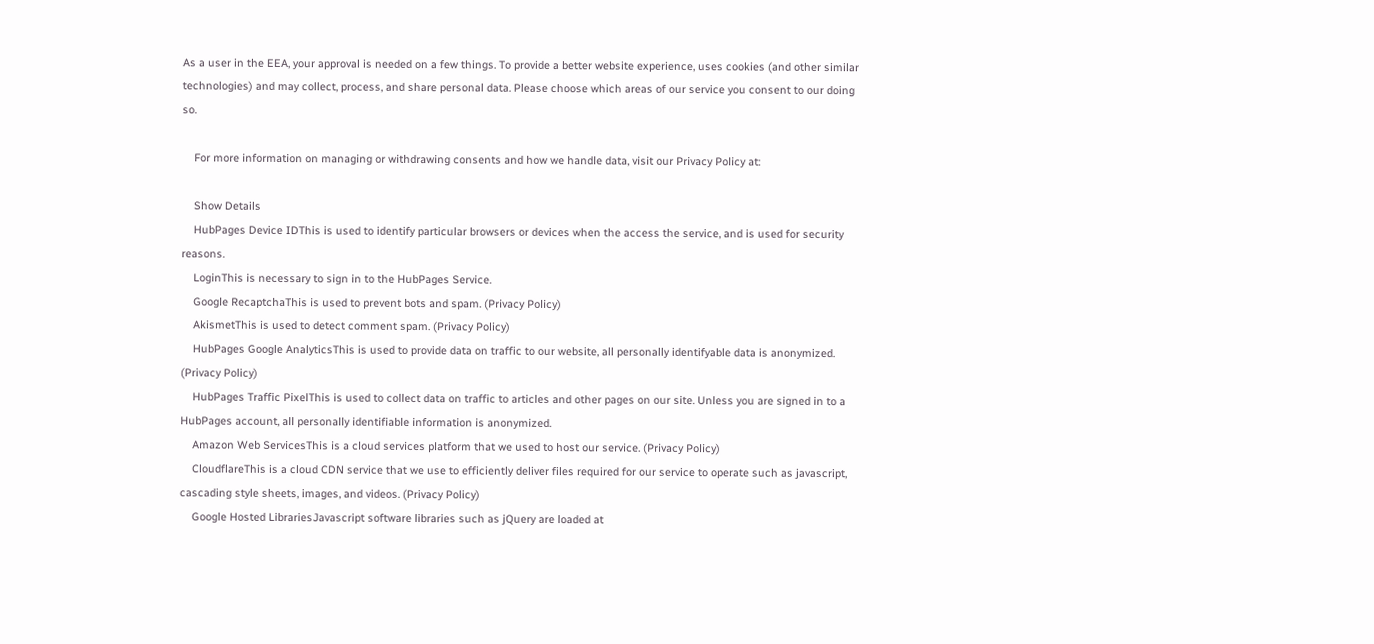As a user in the EEA, your approval is needed on a few things. To provide a better website experience, uses cookies (and other similar technologies) and may collect, process, and share personal data. Please choose which areas of our service you consent to our doing so.

    For more information on managing or withdrawing consents and how we handle data, visit our Privacy Policy at:

    Show Details
    HubPages Device IDThis is used to identify particular browsers or devices when the access the service, and is used for security reasons.
    LoginThis is necessary to sign in to the HubPages Service.
    Google RecaptchaThis is used to prevent bots and spam. (Privacy Policy)
    AkismetThis is used to detect comment spam. (Privacy Policy)
    HubPages Google AnalyticsThis is used to provide data on traffic to our website, all personally identifyable data is anonymized. (Privacy Policy)
    HubPages Traffic PixelThis is used to collect data on traffic to articles and other pages on our site. Unless you are signed in to a HubPages account, all personally identifiable information is anonymized.
    Amazon Web ServicesThis is a cloud services platform that we used to host our service. (Privacy Policy)
    CloudflareThis is a cloud CDN service that we use to efficiently deliver files required for our service to operate such as javascript, cascading style sheets, images, and videos. (Privacy Policy)
    Google Hosted LibrariesJavascript software libraries such as jQuery are loaded at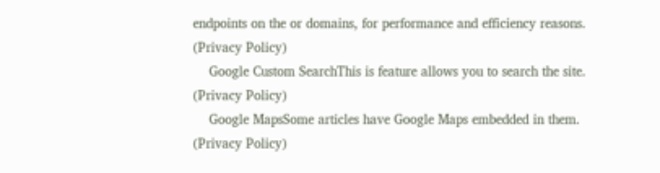endpoints on the or domains, for performance and efficiency reasons. (Privacy Policy)
    Google Custom SearchThis is feature allows you to search the site. (Privacy Policy)
    Google MapsSome articles have Google Maps embedded in them. (Privacy Policy)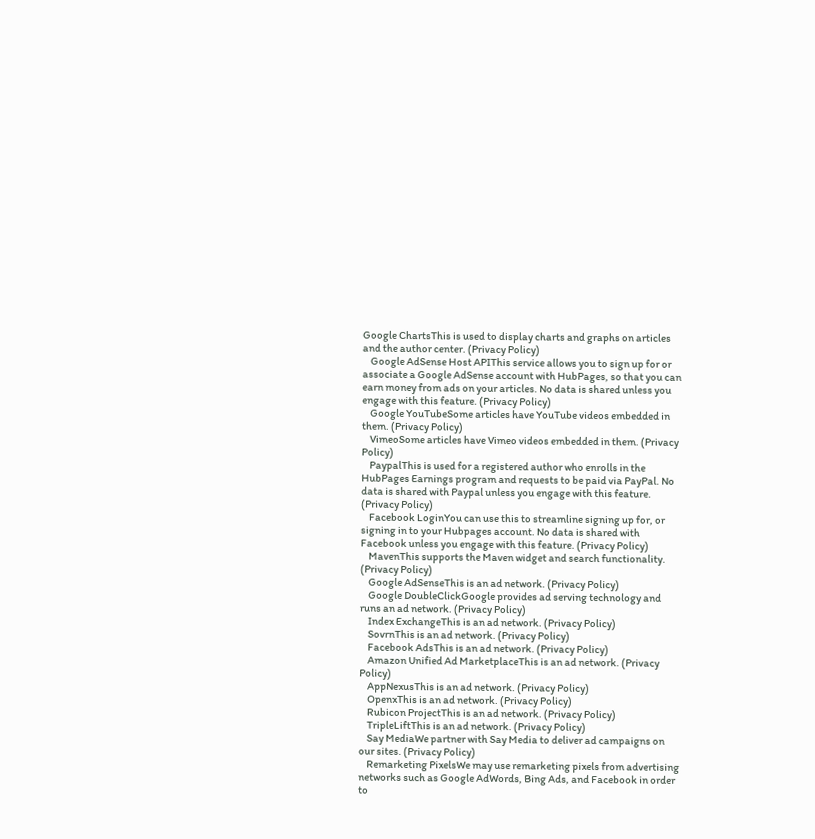Google ChartsThis is used to display charts and graphs on articles and the author center. (Privacy Policy)
    Google AdSense Host APIThis service allows you to sign up for or associate a Google AdSense account with HubPages, so that you can earn money from ads on your articles. No data is shared unless you engage with this feature. (Privacy Policy)
    Google YouTubeSome articles have YouTube videos embedded in them. (Privacy Policy)
    VimeoSome articles have Vimeo videos embedded in them. (Privacy Policy)
    PaypalThis is used for a registered author who enrolls in the HubPages Earnings program and requests to be paid via PayPal. No data is shared with Paypal unless you engage with this feature. (Privacy Policy)
    Facebook LoginYou can use this to streamline signing up for, or signing in to your Hubpages account. No data is shared with Facebook unless you engage with this feature. (Privacy Policy)
    MavenThis supports the Maven widget and search functionality. (Privacy Policy)
    Google AdSenseThis is an ad network. (Privacy Policy)
    Google DoubleClickGoogle provides ad serving technology and runs an ad network. (Privacy Policy)
    Index ExchangeThis is an ad network. (Privacy Policy)
    SovrnThis is an ad network. (Privacy Policy)
    Facebook AdsThis is an ad network. (Privacy Policy)
    Amazon Unified Ad MarketplaceThis is an ad network. (Privacy Policy)
    AppNexusThis is an ad network. (Privacy Policy)
    OpenxThis is an ad network. (Privacy Policy)
    Rubicon ProjectThis is an ad network. (Privacy Policy)
    TripleLiftThis is an ad network. (Privacy Policy)
    Say MediaWe partner with Say Media to deliver ad campaigns on our sites. (Privacy Policy)
    Remarketing PixelsWe may use remarketing pixels from advertising networks such as Google AdWords, Bing Ads, and Facebook in order to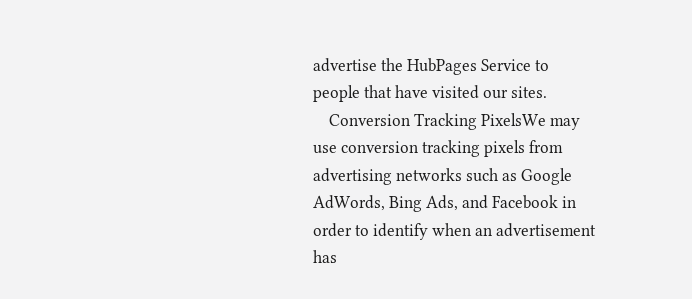advertise the HubPages Service to people that have visited our sites.
    Conversion Tracking PixelsWe may use conversion tracking pixels from advertising networks such as Google AdWords, Bing Ads, and Facebook in order to identify when an advertisement has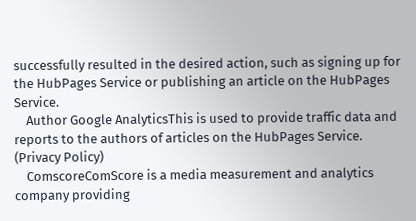successfully resulted in the desired action, such as signing up for the HubPages Service or publishing an article on the HubPages Service.
    Author Google AnalyticsThis is used to provide traffic data and reports to the authors of articles on the HubPages Service. (Privacy Policy)
    ComscoreComScore is a media measurement and analytics company providing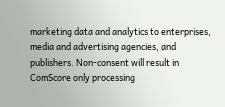marketing data and analytics to enterprises, media and advertising agencies, and publishers. Non-consent will result in ComScore only processing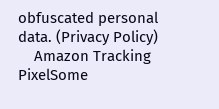obfuscated personal data. (Privacy Policy)
    Amazon Tracking PixelSome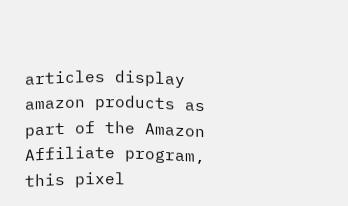articles display amazon products as part of the Amazon Affiliate program, this pixel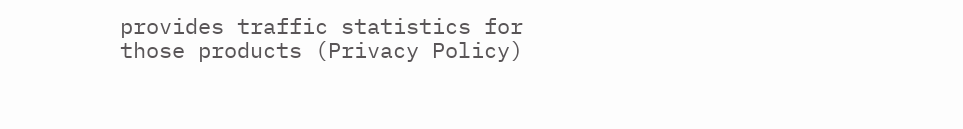provides traffic statistics for those products (Privacy Policy)